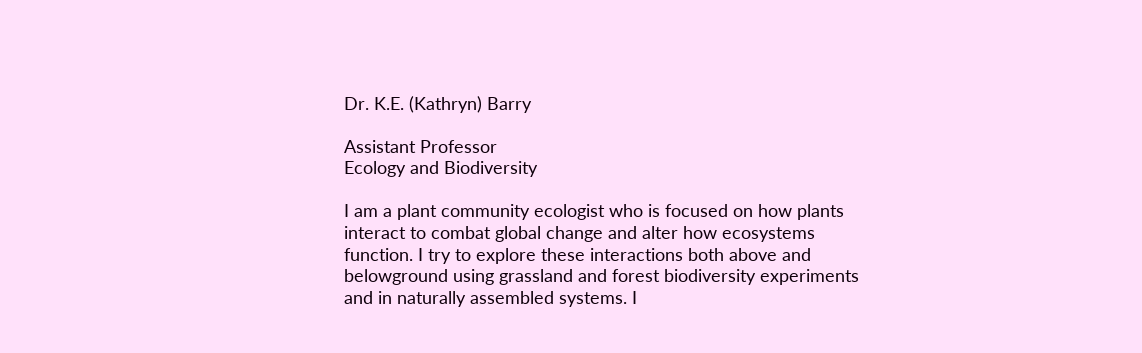Dr. K.E. (Kathryn) Barry

Assistant Professor
Ecology and Biodiversity

I am a plant community ecologist who is focused on how plants interact to combat global change and alter how ecosystems function. I try to explore these interactions both above and belowground using grassland and forest biodiversity experiments and in naturally assembled systems. I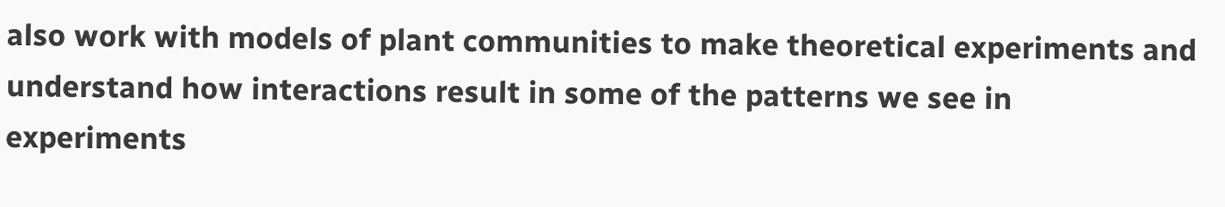also work with models of plant communities to make theoretical experiments and understand how interactions result in some of the patterns we see in experiments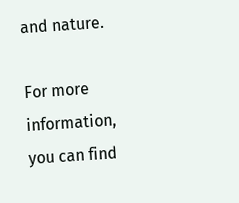and nature.

For more information, you can find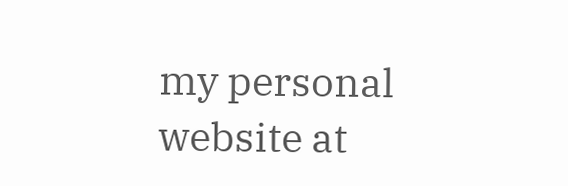my personal website at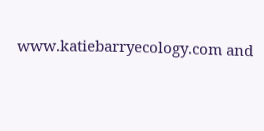www.katiebarryecology.com and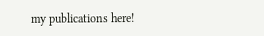my publications here!